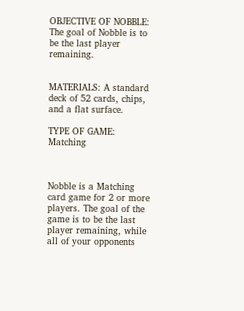OBJECTIVE OF NOBBLE: The goal of Nobble is to be the last player remaining.


MATERIALS: A standard deck of 52 cards, chips, and a flat surface.

TYPE OF GAME: Matching



Nobble is a Matching card game for 2 or more players. The goal of the game is to be the last player remaining, while all of your opponents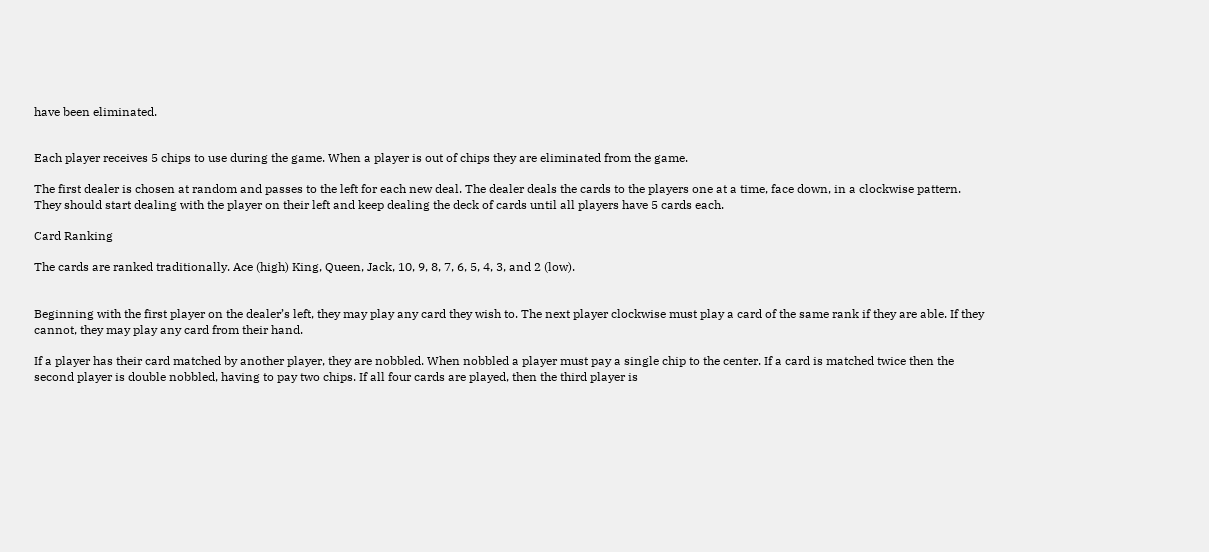have been eliminated.


Each player receives 5 chips to use during the game. When a player is out of chips they are eliminated from the game.

The first dealer is chosen at random and passes to the left for each new deal. The dealer deals the cards to the players one at a time, face down, in a clockwise pattern. They should start dealing with the player on their left and keep dealing the deck of cards until all players have 5 cards each.

Card Ranking

The cards are ranked traditionally. Ace (high) King, Queen, Jack, 10, 9, 8, 7, 6, 5, 4, 3, and 2 (low).


Beginning with the first player on the dealer’s left, they may play any card they wish to. The next player clockwise must play a card of the same rank if they are able. If they cannot, they may play any card from their hand.

If a player has their card matched by another player, they are nobbled. When nobbled a player must pay a single chip to the center. If a card is matched twice then the second player is double nobbled, having to pay two chips. If all four cards are played, then the third player is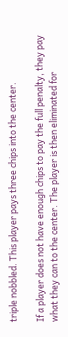triple nobbled. This player pays three chips into the center.

If a player does not have enough chips to pay the full penalty, they pay what they can to the center. The player is then eliminated for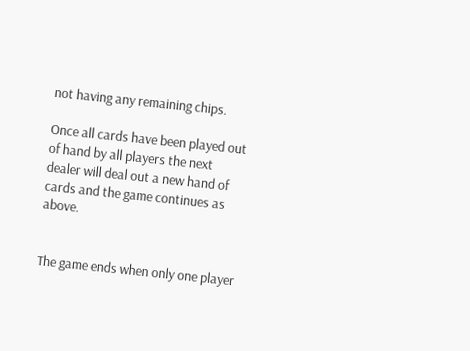not having any remaining chips.

Once all cards have been played out of hand by all players the next dealer will deal out a new hand of cards and the game continues as above.


The game ends when only one player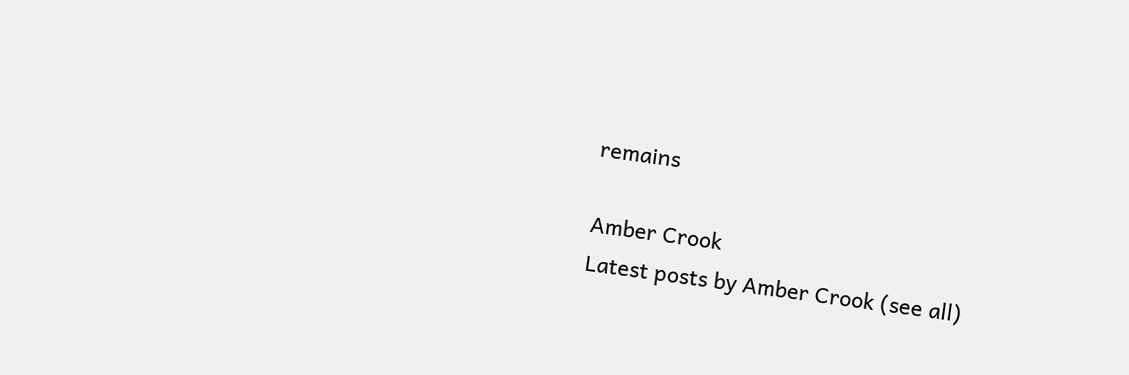remains

Amber Crook
Latest posts by Amber Crook (see all)